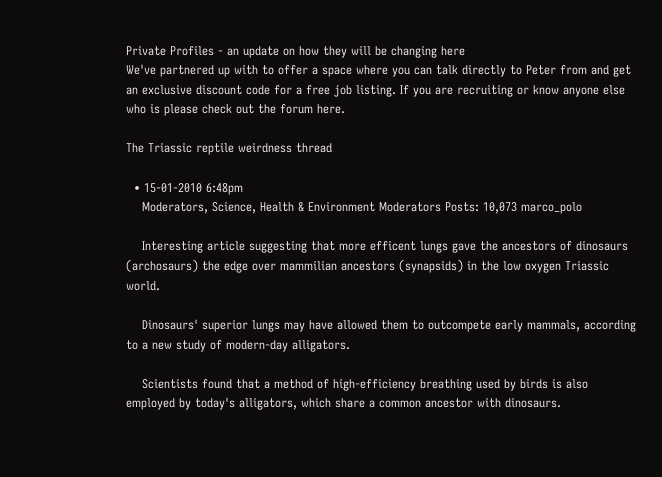Private Profiles - an update on how they will be changing here
We've partnered up with to offer a space where you can talk directly to Peter from and get an exclusive discount code for a free job listing. If you are recruiting or know anyone else who is please check out the forum here.

The Triassic reptile weirdness thread

  • 15-01-2010 6:48pm
    Moderators, Science, Health & Environment Moderators Posts: 10,073 marco_polo

    Interesting article suggesting that more efficent lungs gave the ancestors of dinosaurs (archosaurs) the edge over mammilian ancestors (synapsids) in the low oxygen Triassic world.

    Dinosaurs' superior lungs may have allowed them to outcompete early mammals, according to a new study of modern-day alligators.

    Scientists found that a method of high-efficiency breathing used by birds is also employed by today's alligators, which share a common ancestor with dinosaurs.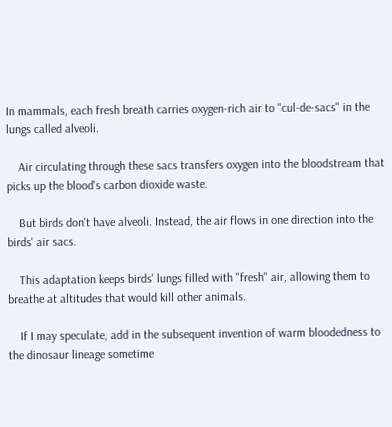In mammals, each fresh breath carries oxygen-rich air to "cul-de-sacs" in the lungs called alveoli.

    Air circulating through these sacs transfers oxygen into the bloodstream that picks up the blood's carbon dioxide waste.

    But birds don't have alveoli. Instead, the air flows in one direction into the birds' air sacs.

    This adaptation keeps birds' lungs filled with "fresh" air, allowing them to breathe at altitudes that would kill other animals.

    If I may speculate, add in the subsequent invention of warm bloodedness to the dinosaur lineage sometime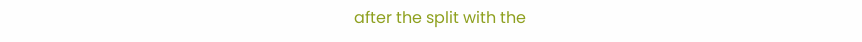after the split with the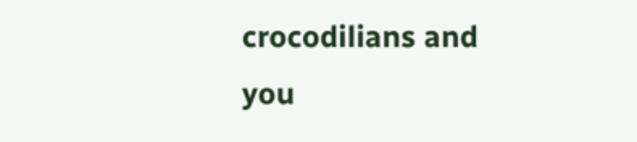crocodilians and you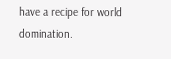have a recipe for world domination.